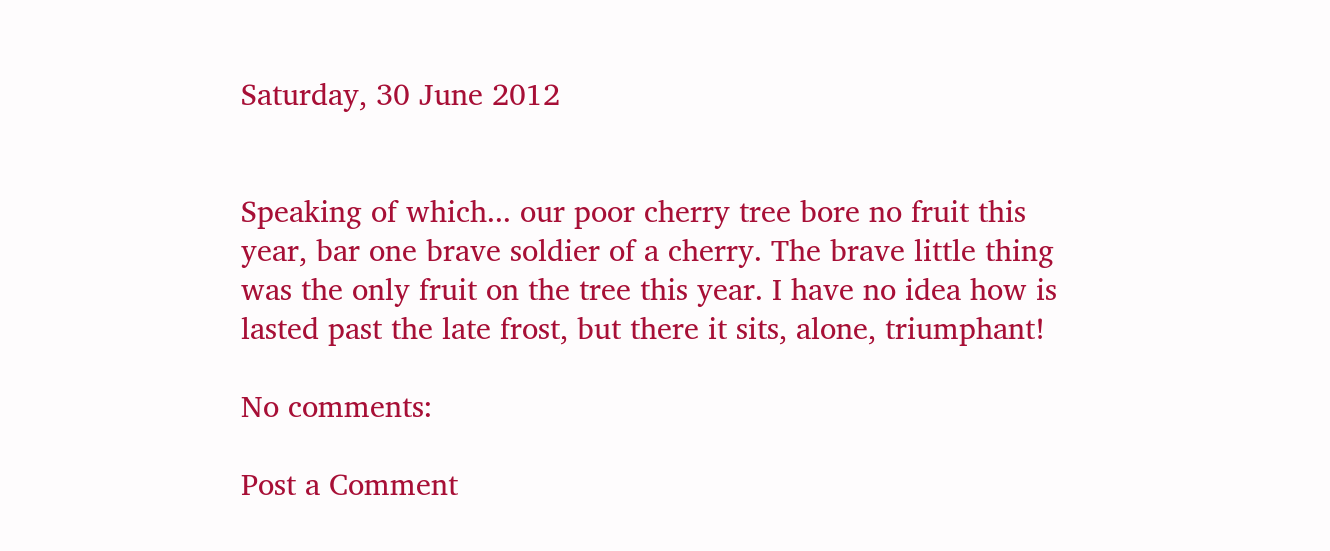Saturday, 30 June 2012


Speaking of which... our poor cherry tree bore no fruit this year, bar one brave soldier of a cherry. The brave little thing was the only fruit on the tree this year. I have no idea how is lasted past the late frost, but there it sits, alone, triumphant!

No comments:

Post a Comment